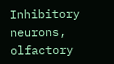Inhibitory neurons, olfactory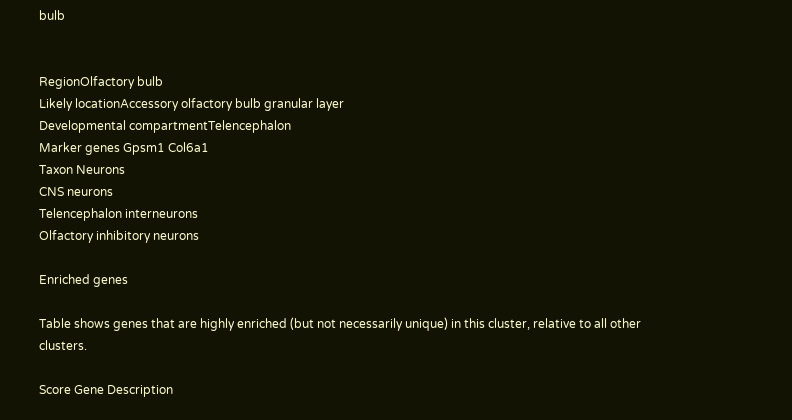bulb


RegionOlfactory bulb
Likely locationAccessory olfactory bulb granular layer
Developmental compartmentTelencephalon
Marker genes Gpsm1 Col6a1
Taxon Neurons
CNS neurons
Telencephalon interneurons
Olfactory inhibitory neurons

Enriched genes

Table shows genes that are highly enriched (but not necessarily unique) in this cluster, relative to all other clusters.

Score Gene Description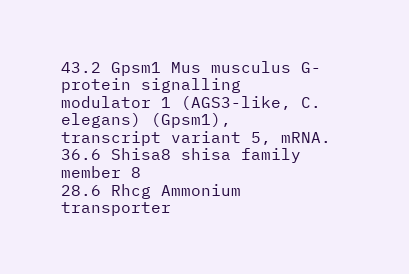43.2 Gpsm1 Mus musculus G-protein signalling modulator 1 (AGS3-like, C. elegans) (Gpsm1), transcript variant 5, mRNA.
36.6 Shisa8 shisa family member 8
28.6 Rhcg Ammonium transporter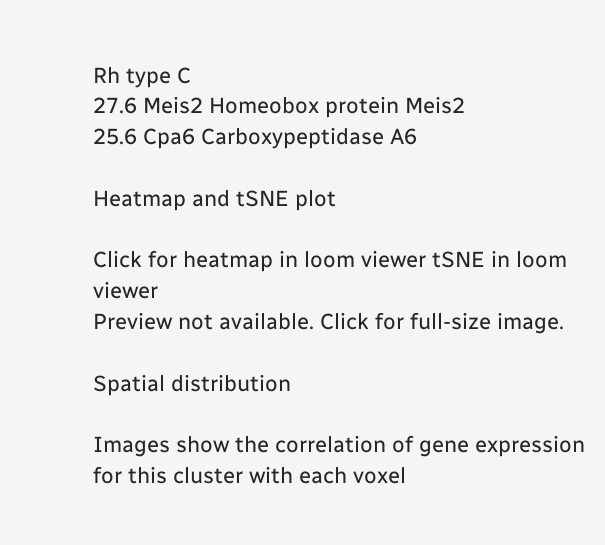Rh type C
27.6 Meis2 Homeobox protein Meis2
25.6 Cpa6 Carboxypeptidase A6

Heatmap and tSNE plot

Click for heatmap in loom viewer tSNE in loom viewer
Preview not available. Click for full-size image.

Spatial distribution

Images show the correlation of gene expression for this cluster with each voxel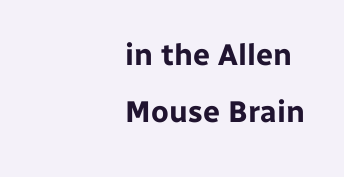in the Allen Mouse Brain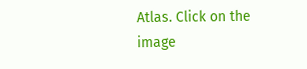Atlas. Click on the image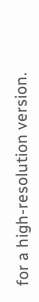for a high-resolution version.